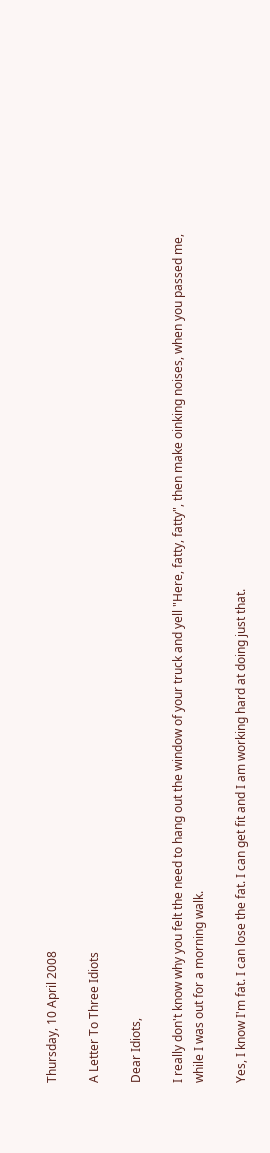Thursday, 10 April 2008

A Letter To Three Idiots

Dear Idiots,

I really don't know why you felt the need to hang out the window of your truck and yell "Here, fatty, fatty", then make oinking noises, when you passed me, while I was out for a morning walk.

Yes, I know I'm fat. I can lose the fat. I can get fit and I am working hard at doing just that.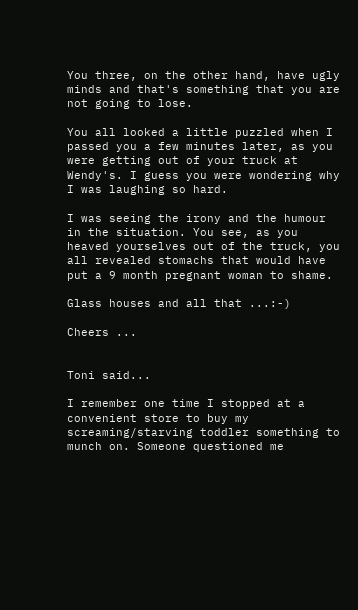You three, on the other hand, have ugly minds and that's something that you are not going to lose.

You all looked a little puzzled when I passed you a few minutes later, as you were getting out of your truck at Wendy's. I guess you were wondering why I was laughing so hard.

I was seeing the irony and the humour in the situation. You see, as you heaved yourselves out of the truck, you all revealed stomachs that would have put a 9 month pregnant woman to shame.

Glass houses and all that ...:-)

Cheers ...


Toni said...

I remember one time I stopped at a convenient store to buy my screaming/starving toddler something to munch on. Someone questioned me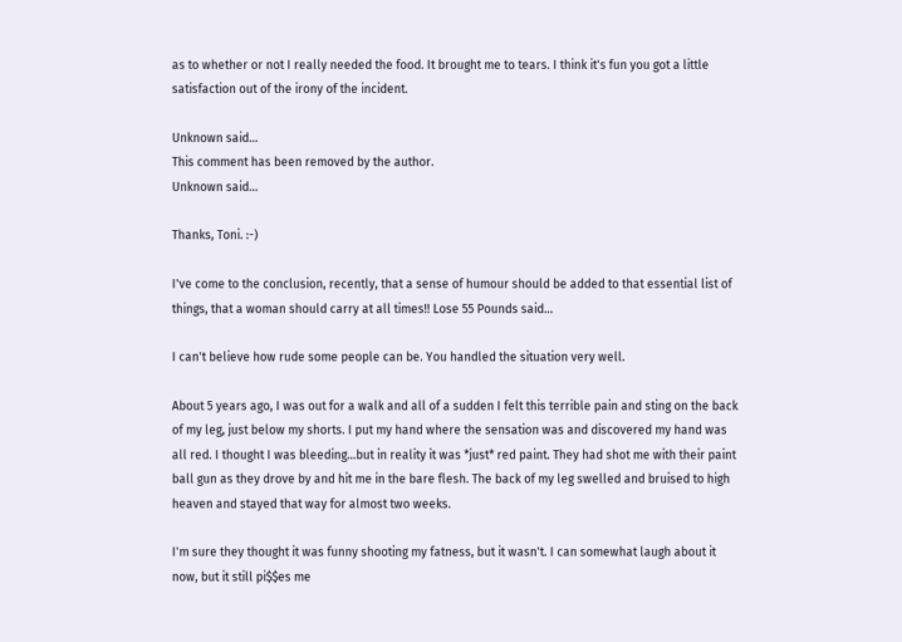as to whether or not I really needed the food. It brought me to tears. I think it's fun you got a little satisfaction out of the irony of the incident.

Unknown said...
This comment has been removed by the author.
Unknown said...

Thanks, Toni. :-)

I've come to the conclusion, recently, that a sense of humour should be added to that essential list of things, that a woman should carry at all times!! Lose 55 Pounds said...

I can't believe how rude some people can be. You handled the situation very well.

About 5 years ago, I was out for a walk and all of a sudden I felt this terrible pain and sting on the back of my leg, just below my shorts. I put my hand where the sensation was and discovered my hand was all red. I thought I was bleeding...but in reality it was *just* red paint. They had shot me with their paint ball gun as they drove by and hit me in the bare flesh. The back of my leg swelled and bruised to high heaven and stayed that way for almost two weeks.

I'm sure they thought it was funny shooting my fatness, but it wasn't. I can somewhat laugh about it now, but it still pi$$es me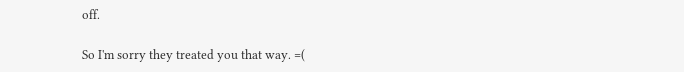off.

So I'm sorry they treated you that way. =(